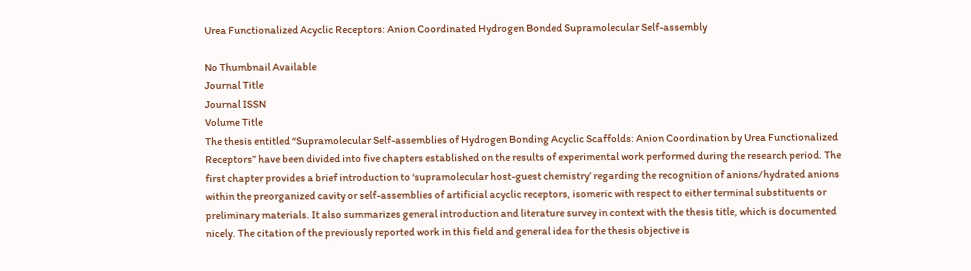Urea Functionalized Acyclic Receptors: Anion Coordinated Hydrogen Bonded Supramolecular Self-assembly

No Thumbnail Available
Journal Title
Journal ISSN
Volume Title
The thesis entitled “Supramolecular Self-assemblies of Hydrogen Bonding Acyclic Scaffolds: Anion Coordination by Urea Functionalized Receptors” have been divided into five chapters established on the results of experimental work performed during the research period. The first chapter provides a brief introduction to ‘supramolecular host-guest chemistry’ regarding the recognition of anions/hydrated anions within the preorganized cavity or self-assemblies of artificial acyclic receptors, isomeric with respect to either terminal substituents or preliminary materials. It also summarizes general introduction and literature survey in context with the thesis title, which is documented nicely. The citation of the previously reported work in this field and general idea for the thesis objective is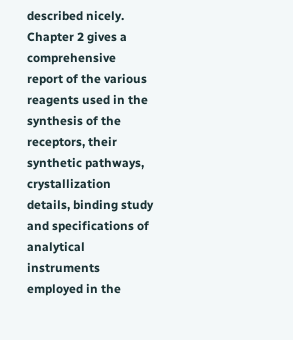described nicely. Chapter 2 gives a comprehensive report of the various reagents used in the synthesis of the receptors, their synthetic pathways, crystallization details, binding study and specifications of analytical instruments employed in the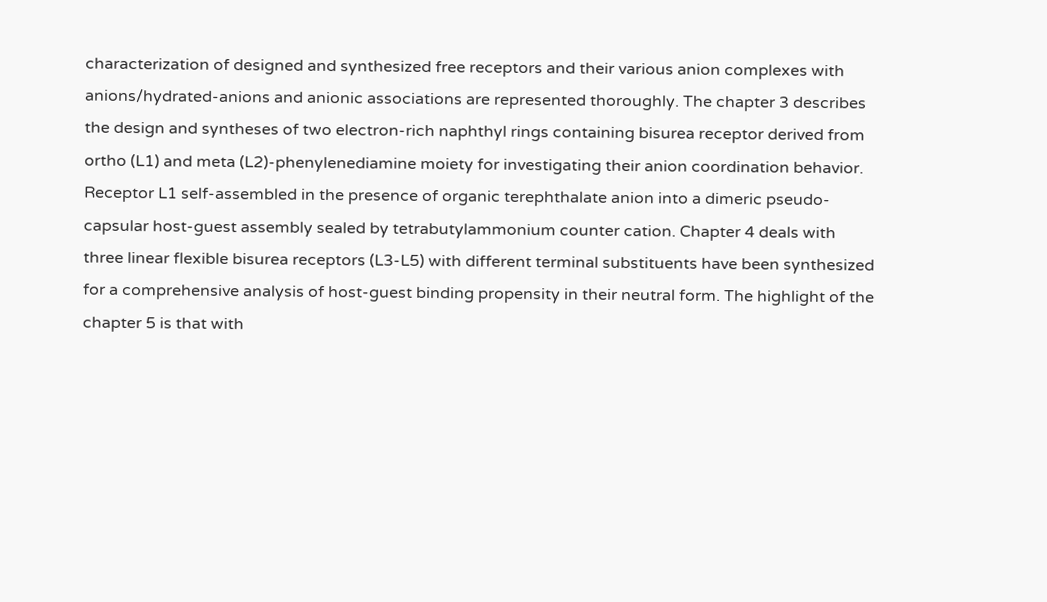characterization of designed and synthesized free receptors and their various anion complexes with anions/hydrated-anions and anionic associations are represented thoroughly. The chapter 3 describes the design and syntheses of two electron-rich naphthyl rings containing bisurea receptor derived from ortho (L1) and meta (L2)-phenylenediamine moiety for investigating their anion coordination behavior. Receptor L1 self-assembled in the presence of organic terephthalate anion into a dimeric pseudo-capsular host-guest assembly sealed by tetrabutylammonium counter cation. Chapter 4 deals with three linear flexible bisurea receptors (L3-L5) with different terminal substituents have been synthesized for a comprehensive analysis of host-guest binding propensity in their neutral form. The highlight of the chapter 5 is that with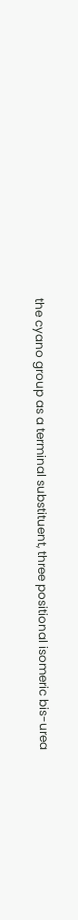the cyano group as a terminal substituent, three positional isomeric bis-urea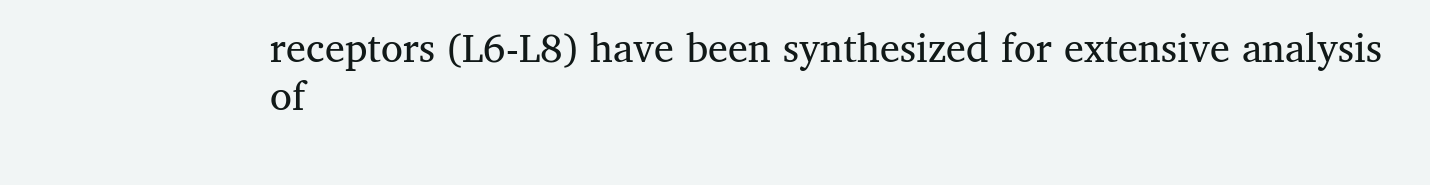receptors (L6-L8) have been synthesized for extensive analysis of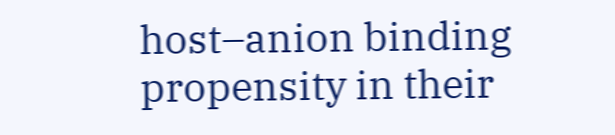host–anion binding propensity in their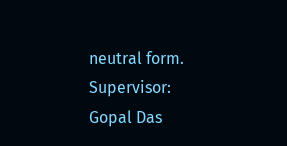neutral form.
Supervisor: Gopal Das